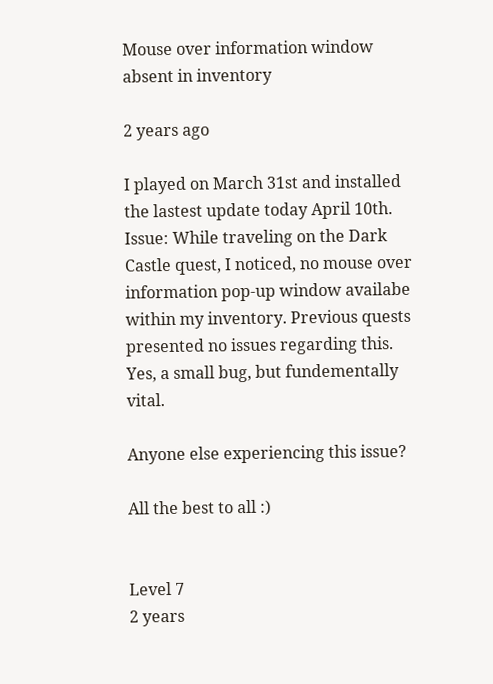Mouse over information window absent in inventory

2 years ago

I played on March 31st and installed the lastest update today April 10th. Issue: While traveling on the Dark Castle quest, I noticed, no mouse over information pop-up window availabe within my inventory. Previous quests presented no issues regarding this. Yes, a small bug, but fundementally vital.

Anyone else experiencing this issue?

All the best to all :)


Level 7
2 years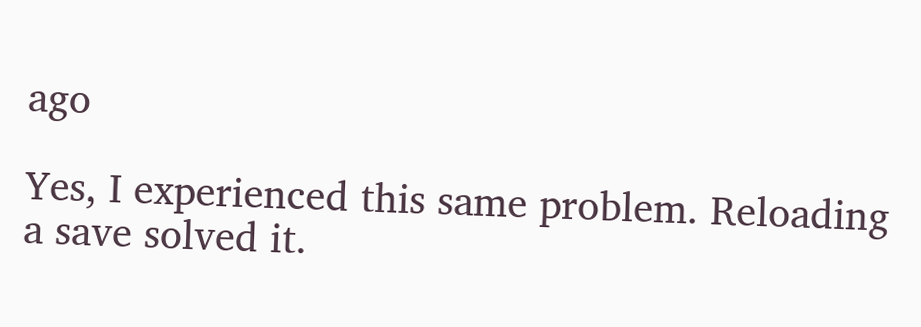ago

Yes, I experienced this same problem. Reloading a save solved it.